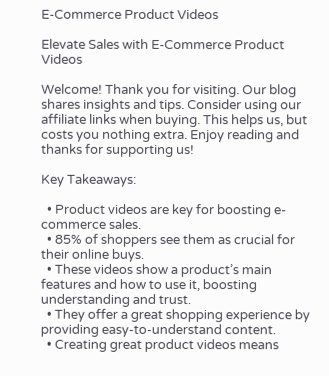E-Commerce Product Videos

Elevate Sales with E-Commerce Product Videos

Welcome! Thank you for visiting. Our blog shares insights and tips. Consider using our affiliate links when buying. This helps us, but costs you nothing extra. Enjoy reading and thanks for supporting us!

Key Takeaways:

  • Product videos are key for boosting e-commerce sales.
  • 85% of shoppers see them as crucial for their online buys.
  • These videos show a product’s main features and how to use it, boosting understanding and trust.
  • They offer a great shopping experience by providing easy-to-understand content.
  • Creating great product videos means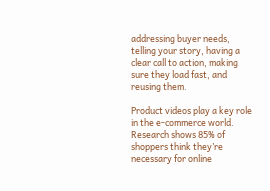addressing buyer needs, telling your story, having a clear call to action, making sure they load fast, and reusing them.

Product videos play a key role in the e-commerce world. Research shows 85% of shoppers think they’re necessary for online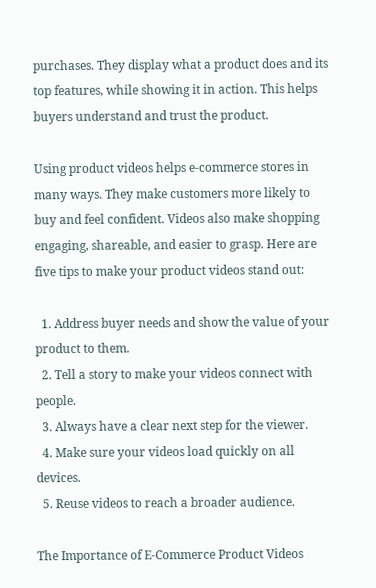purchases. They display what a product does and its top features, while showing it in action. This helps buyers understand and trust the product.

Using product videos helps e-commerce stores in many ways. They make customers more likely to buy and feel confident. Videos also make shopping engaging, shareable, and easier to grasp. Here are five tips to make your product videos stand out:

  1. Address buyer needs and show the value of your product to them.
  2. Tell a story to make your videos connect with people.
  3. Always have a clear next step for the viewer.
  4. Make sure your videos load quickly on all devices.
  5. Reuse videos to reach a broader audience.

The Importance of E-Commerce Product Videos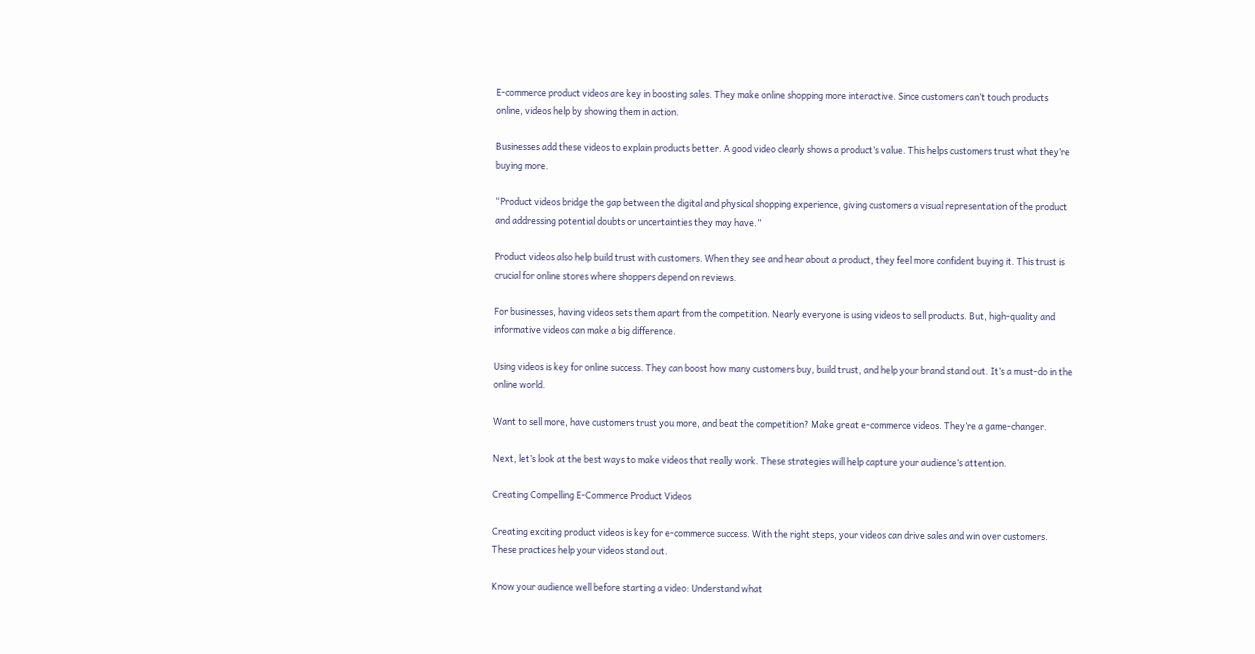E-commerce product videos are key in boosting sales. They make online shopping more interactive. Since customers can’t touch products online, videos help by showing them in action.

Businesses add these videos to explain products better. A good video clearly shows a product’s value. This helps customers trust what they’re buying more.

“Product videos bridge the gap between the digital and physical shopping experience, giving customers a visual representation of the product and addressing potential doubts or uncertainties they may have.”

Product videos also help build trust with customers. When they see and hear about a product, they feel more confident buying it. This trust is crucial for online stores where shoppers depend on reviews.

For businesses, having videos sets them apart from the competition. Nearly everyone is using videos to sell products. But, high-quality and informative videos can make a big difference.

Using videos is key for online success. They can boost how many customers buy, build trust, and help your brand stand out. It’s a must-do in the online world.

Want to sell more, have customers trust you more, and beat the competition? Make great e-commerce videos. They’re a game-changer.

Next, let’s look at the best ways to make videos that really work. These strategies will help capture your audience’s attention.

Creating Compelling E-Commerce Product Videos

Creating exciting product videos is key for e-commerce success. With the right steps, your videos can drive sales and win over customers. These practices help your videos stand out.

Know your audience well before starting a video: Understand what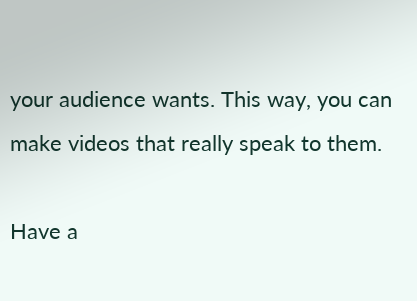your audience wants. This way, you can make videos that really speak to them.

Have a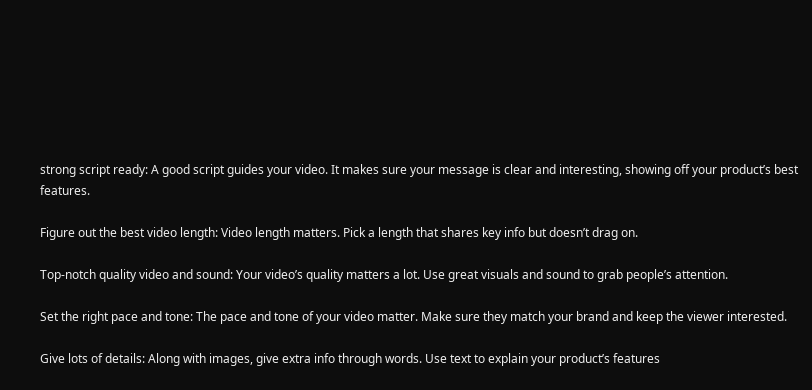strong script ready: A good script guides your video. It makes sure your message is clear and interesting, showing off your product’s best features.

Figure out the best video length: Video length matters. Pick a length that shares key info but doesn’t drag on.

Top-notch quality video and sound: Your video’s quality matters a lot. Use great visuals and sound to grab people’s attention.

Set the right pace and tone: The pace and tone of your video matter. Make sure they match your brand and keep the viewer interested.

Give lots of details: Along with images, give extra info through words. Use text to explain your product’s features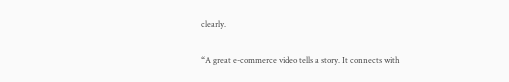clearly.

“A great e-commerce video tells a story. It connects with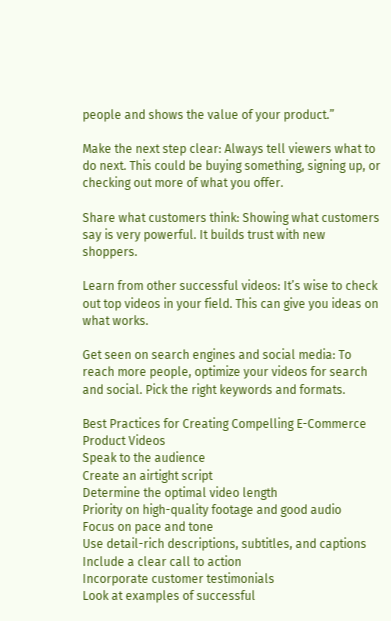people and shows the value of your product.”

Make the next step clear: Always tell viewers what to do next. This could be buying something, signing up, or checking out more of what you offer.

Share what customers think: Showing what customers say is very powerful. It builds trust with new shoppers.

Learn from other successful videos: It’s wise to check out top videos in your field. This can give you ideas on what works.

Get seen on search engines and social media: To reach more people, optimize your videos for search and social. Pick the right keywords and formats.

Best Practices for Creating Compelling E-Commerce Product Videos
Speak to the audience
Create an airtight script
Determine the optimal video length
Priority on high-quality footage and good audio
Focus on pace and tone
Use detail-rich descriptions, subtitles, and captions
Include a clear call to action
Incorporate customer testimonials
Look at examples of successful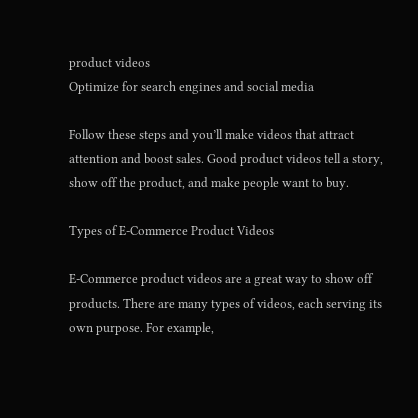product videos
Optimize for search engines and social media

Follow these steps and you’ll make videos that attract attention and boost sales. Good product videos tell a story, show off the product, and make people want to buy.

Types of E-Commerce Product Videos

E-Commerce product videos are a great way to show off products. There are many types of videos, each serving its own purpose. For example,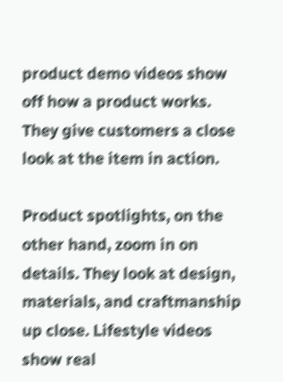product demo videos show off how a product works. They give customers a close look at the item in action.

Product spotlights, on the other hand, zoom in on details. They look at design, materials, and craftmanship up close. Lifestyle videos show real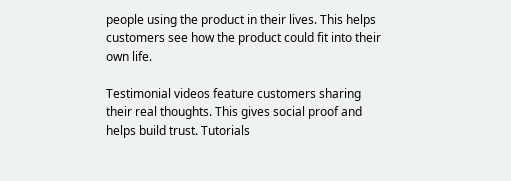people using the product in their lives. This helps customers see how the product could fit into their own life.

Testimonial videos feature customers sharing their real thoughts. This gives social proof and helps build trust. Tutorials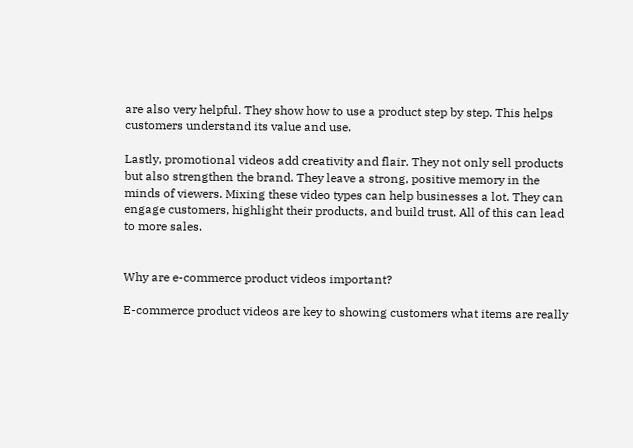are also very helpful. They show how to use a product step by step. This helps customers understand its value and use.

Lastly, promotional videos add creativity and flair. They not only sell products but also strengthen the brand. They leave a strong, positive memory in the minds of viewers. Mixing these video types can help businesses a lot. They can engage customers, highlight their products, and build trust. All of this can lead to more sales.


Why are e-commerce product videos important?

E-commerce product videos are key to showing customers what items are really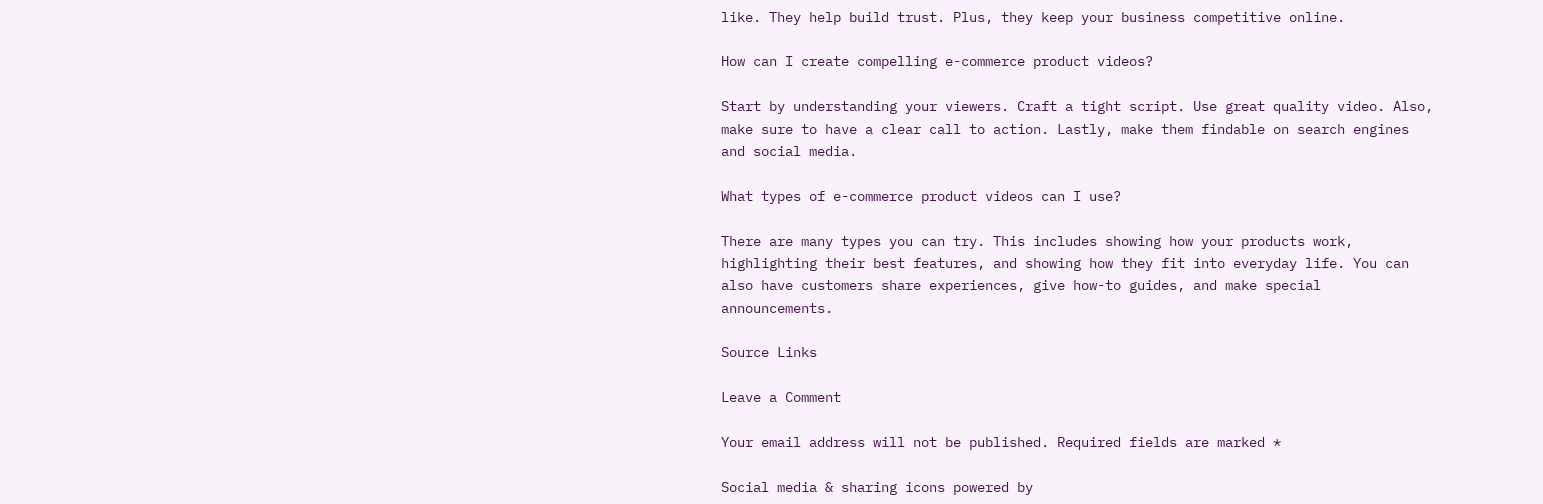like. They help build trust. Plus, they keep your business competitive online.

How can I create compelling e-commerce product videos?

Start by understanding your viewers. Craft a tight script. Use great quality video. Also, make sure to have a clear call to action. Lastly, make them findable on search engines and social media.

What types of e-commerce product videos can I use?

There are many types you can try. This includes showing how your products work, highlighting their best features, and showing how they fit into everyday life. You can also have customers share experiences, give how-to guides, and make special announcements.

Source Links

Leave a Comment

Your email address will not be published. Required fields are marked *

Social media & sharing icons powered by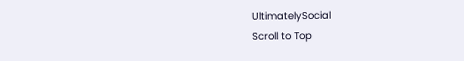UltimatelySocial
Scroll to Top